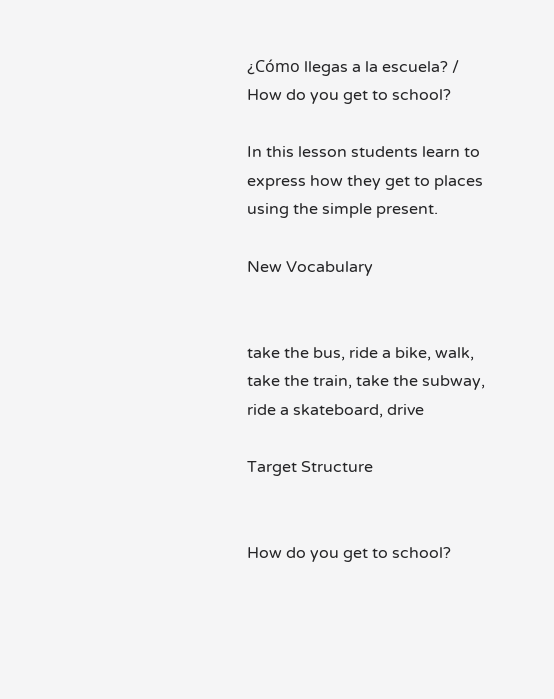¿Cómo llegas a la escuela? / How do you get to school?

In this lesson students learn to express how they get to places using the simple present.

New Vocabulary


take the bus, ride a bike, walk, take the train, take the subway, ride a skateboard, drive

Target Structure


How do you get to school?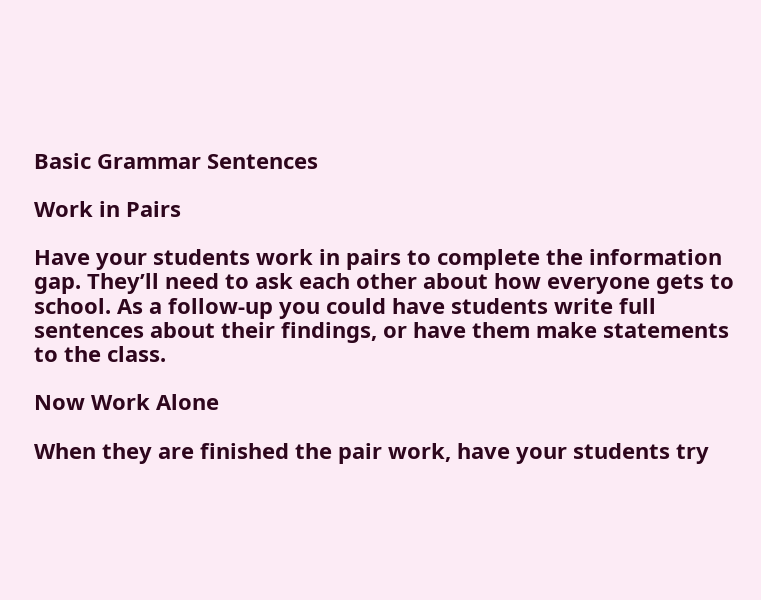Basic Grammar Sentences

Work in Pairs

Have your students work in pairs to complete the information gap. They’ll need to ask each other about how everyone gets to school. As a follow-up you could have students write full sentences about their findings, or have them make statements to the class.

Now Work Alone

When they are finished the pair work, have your students try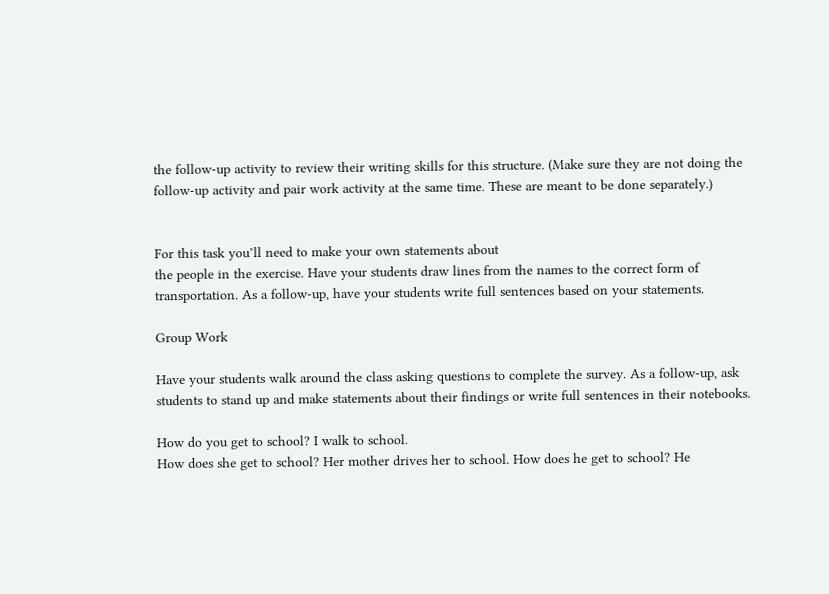the follow-up activity to review their writing skills for this structure. (Make sure they are not doing the follow-up activity and pair work activity at the same time. These are meant to be done separately.)


For this task you’ll need to make your own statements about
the people in the exercise. Have your students draw lines from the names to the correct form of transportation. As a follow-up, have your students write full sentences based on your statements.

Group Work

Have your students walk around the class asking questions to complete the survey. As a follow-up, ask students to stand up and make statements about their findings or write full sentences in their notebooks.

How do you get to school? I walk to school.
How does she get to school? Her mother drives her to school. How does he get to school? He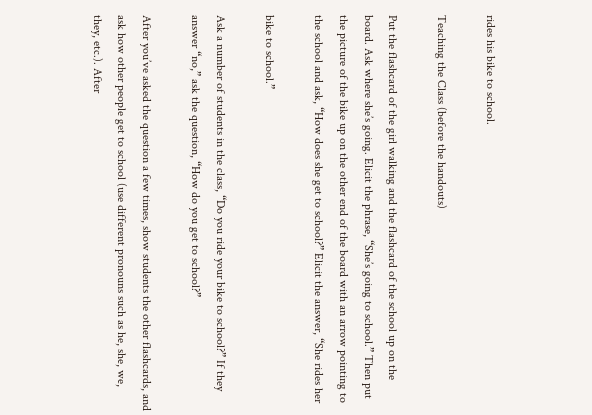rides his bike to school.

Teaching the Class (before the handouts)

Put the flashcard of the girl walking and the flashcard of the school up on the board. Ask where she’s going. Elicit the phrase, “She’s going to school.” Then put the picture of the bike up on the other end of the board with an arrow pointing to the school and ask, “How does she get to school?” Elicit the answer, “She rides her

bike to school.”

Ask a number of students in the class, “Do you ride your bike to school?” If they answer “no,” ask the question, “How do you get to school?”

After you’ve asked the question a few times, show students the other flashcards, and ask how other people get to school (use different pronouns such as he, she, we, they, etc.). After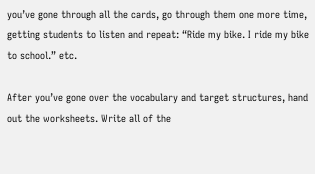you’ve gone through all the cards, go through them one more time, getting students to listen and repeat: “Ride my bike. I ride my bike to school.” etc.

After you’ve gone over the vocabulary and target structures, hand out the worksheets. Write all of the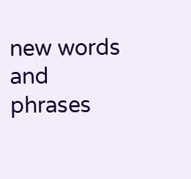new words and phrases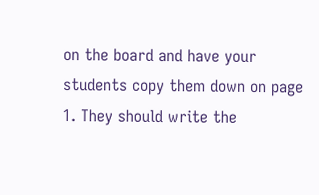on the board and have your students copy them down on page 1. They should write the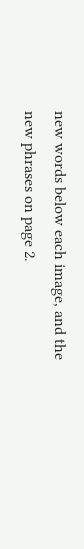new words below each image, and the
new phrases on page 2.